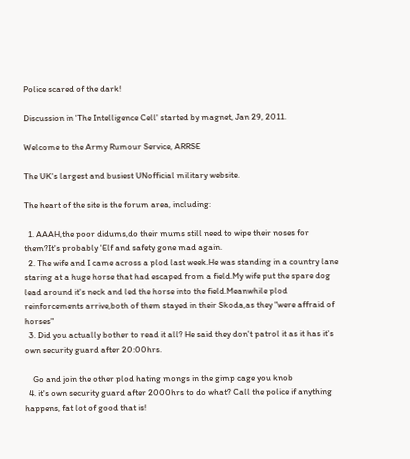Police scared of the dark!

Discussion in 'The Intelligence Cell' started by magnet, Jan 29, 2011.

Welcome to the Army Rumour Service, ARRSE

The UK's largest and busiest UNofficial military website.

The heart of the site is the forum area, including:

  1. AAAH,the poor didums,do their mums still need to wipe their noses for them?It's probably 'Elf and safety gone mad again.
  2. The wife and I came across a plod last week.He was standing in a country lane staring at a huge horse that had escaped from a field.My wife put the spare dog lead around it's neck and led the horse into the field.Meanwhile plod reinforcements arrive,both of them stayed in their Skoda,as they "were affraid of horses"
  3. Did you actually bother to read it all? He said they don't patrol it as it has it's own security guard after 20:00hrs.

    Go and join the other plod hating mongs in the gimp cage you knob
  4. it's own security guard after 2000hrs to do what? Call the police if anything happens, fat lot of good that is!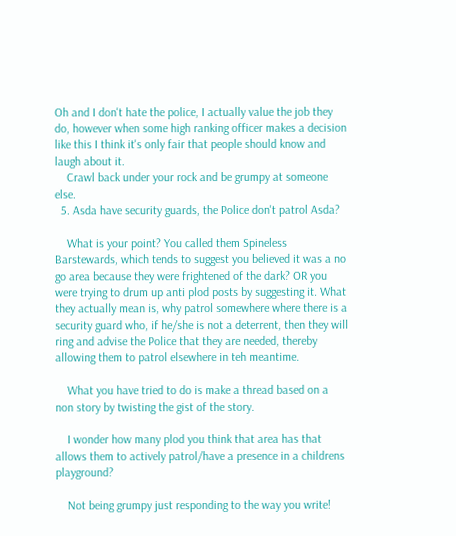Oh and I don't hate the police, I actually value the job they do, however when some high ranking officer makes a decision like this I think it's only fair that people should know and laugh about it.
    Crawl back under your rock and be grumpy at someone else.
  5. Asda have security guards, the Police don't patrol Asda?

    What is your point? You called them Spineless Barstewards, which tends to suggest you believed it was a no go area because they were frightened of the dark? OR you were trying to drum up anti plod posts by suggesting it. What they actually mean is, why patrol somewhere where there is a security guard who, if he/she is not a deterrent, then they will ring and advise the Police that they are needed, thereby allowing them to patrol elsewhere in teh meantime.

    What you have tried to do is make a thread based on a non story by twisting the gist of the story.

    I wonder how many plod you think that area has that allows them to actively patrol/have a presence in a childrens playground?

    Not being grumpy just responding to the way you write!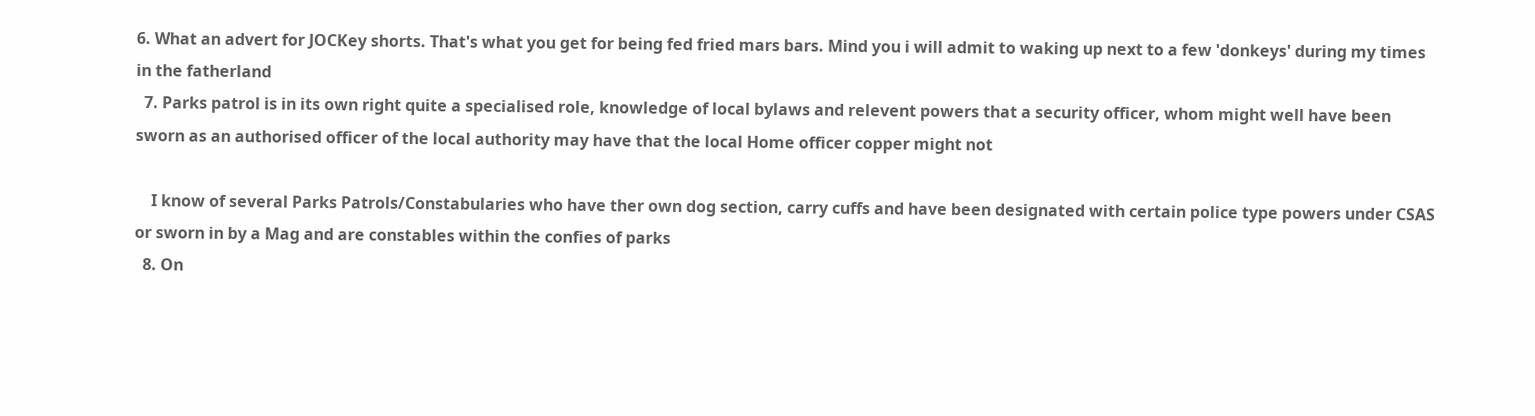6. What an advert for JOCKey shorts. That's what you get for being fed fried mars bars. Mind you i will admit to waking up next to a few 'donkeys' during my times in the fatherland
  7. Parks patrol is in its own right quite a specialised role, knowledge of local bylaws and relevent powers that a security officer, whom might well have been sworn as an authorised officer of the local authority may have that the local Home officer copper might not

    I know of several Parks Patrols/Constabularies who have ther own dog section, carry cuffs and have been designated with certain police type powers under CSAS or sworn in by a Mag and are constables within the confies of parks
  8. On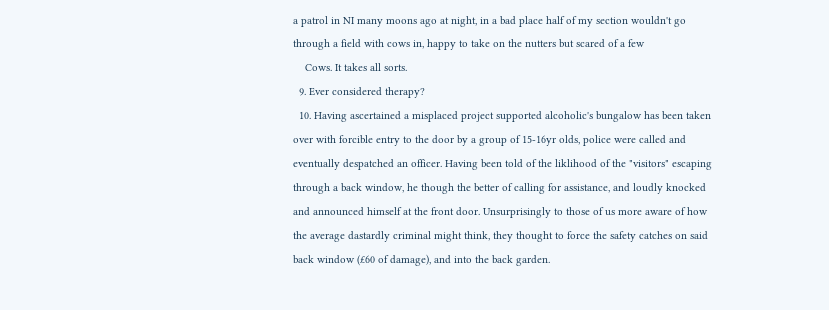a patrol in NI many moons ago at night, in a bad place half of my section wouldn't go through a field with cows in, happy to take on the nutters but scared of a few
    Cows. It takes all sorts.
  9. Ever considered therapy?
  10. Having ascertained a misplaced project supported alcoholic's bungalow has been taken over with forcible entry to the door by a group of 15-16yr olds, police were called and eventually despatched an officer. Having been told of the liklihood of the "visitors" escaping through a back window, he though the better of calling for assistance, and loudly knocked and announced himself at the front door. Unsurprisingly to those of us more aware of how the average dastardly criminal might think, they thought to force the safety catches on said back window (£60 of damage), and into the back garden.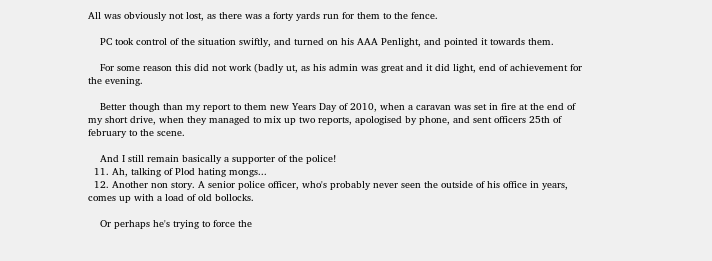All was obviously not lost, as there was a forty yards run for them to the fence.

    PC took control of the situation swiftly, and turned on his AAA Penlight, and pointed it towards them.

    For some reason this did not work (badly ut, as his admin was great and it did light, end of achievement for the evening.

    Better though than my report to them new Years Day of 2010, when a caravan was set in fire at the end of my short drive, when they managed to mix up two reports, apologised by phone, and sent officers 25th of february to the scene.

    And I still remain basically a supporter of the police!
  11. Ah, talking of Plod hating mongs...
  12. Another non story. A senior police officer, who's probably never seen the outside of his office in years, comes up with a load of old bollocks.

    Or perhaps he's trying to force the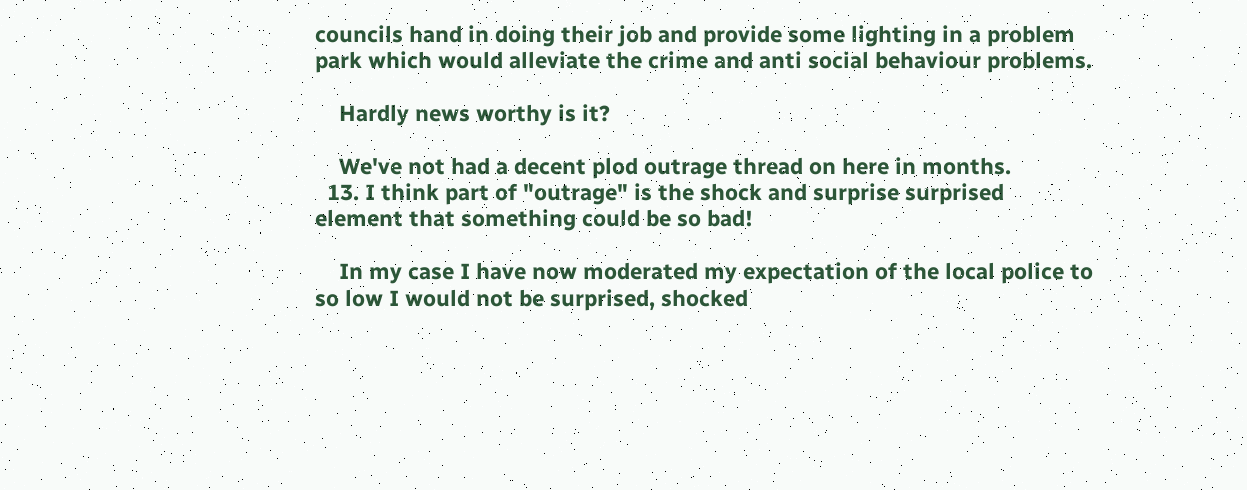councils hand in doing their job and provide some lighting in a problem park which would alleviate the crime and anti social behaviour problems.

    Hardly news worthy is it?

    We've not had a decent plod outrage thread on here in months.
  13. I think part of "outrage" is the shock and surprise surprised element that something could be so bad!

    In my case I have now moderated my expectation of the local police to so low I would not be surprised, shocked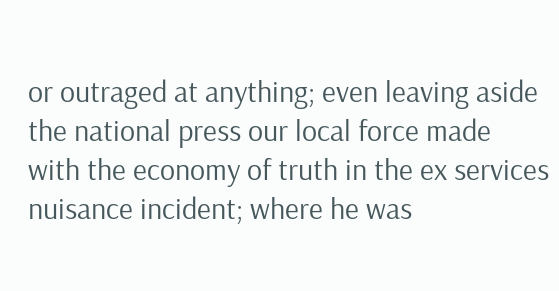or outraged at anything; even leaving aside the national press our local force made with the economy of truth in the ex services nuisance incident; where he was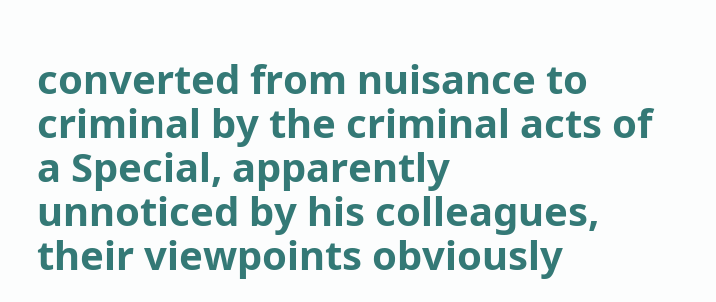converted from nuisance to criminal by the criminal acts of a Special, apparently unnoticed by his colleagues, their viewpoints obviously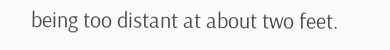being too distant at about two feet.